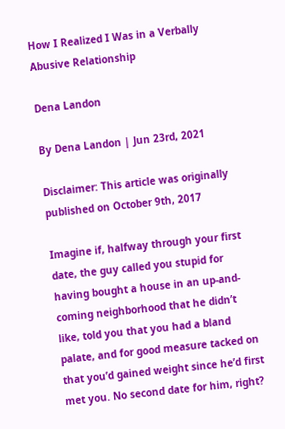How I Realized I Was in a Verbally Abusive Relationship

Dena Landon

By Dena Landon | Jun 23rd, 2021

Disclaimer: This article was originally published on October 9th, 2017

Imagine if, halfway through your first date, the guy called you stupid for having bought a house in an up-and-coming neighborhood that he didn’t like, told you that you had a bland palate, and for good measure tacked on that you’d gained weight since he’d first met you. No second date for him, right?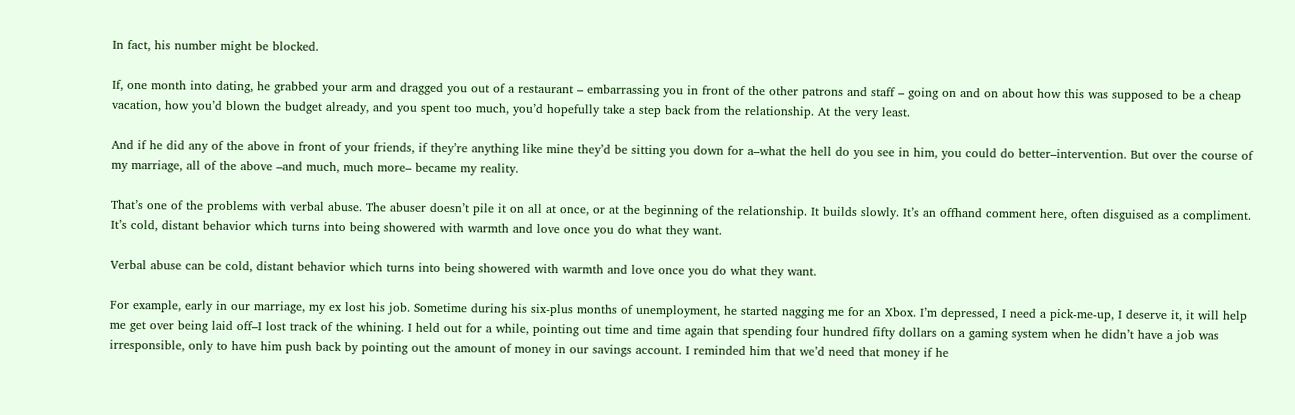In fact, his number might be blocked.

If, one month into dating, he grabbed your arm and dragged you out of a restaurant – embarrassing you in front of the other patrons and staff – going on and on about how this was supposed to be a cheap vacation, how you’d blown the budget already, and you spent too much, you’d hopefully take a step back from the relationship. At the very least.

And if he did any of the above in front of your friends, if they’re anything like mine they’d be sitting you down for a–what the hell do you see in him, you could do better–intervention. But over the course of my marriage, all of the above –and much, much more– became my reality.

That’s one of the problems with verbal abuse. The abuser doesn’t pile it on all at once, or at the beginning of the relationship. It builds slowly. It’s an offhand comment here, often disguised as a compliment. It’s cold, distant behavior which turns into being showered with warmth and love once you do what they want.

Verbal abuse can be cold, distant behavior which turns into being showered with warmth and love once you do what they want.

For example, early in our marriage, my ex lost his job. Sometime during his six-plus months of unemployment, he started nagging me for an Xbox. I’m depressed, I need a pick-me-up, I deserve it, it will help me get over being laid off–I lost track of the whining. I held out for a while, pointing out time and time again that spending four hundred fifty dollars on a gaming system when he didn’t have a job was irresponsible, only to have him push back by pointing out the amount of money in our savings account. I reminded him that we’d need that money if he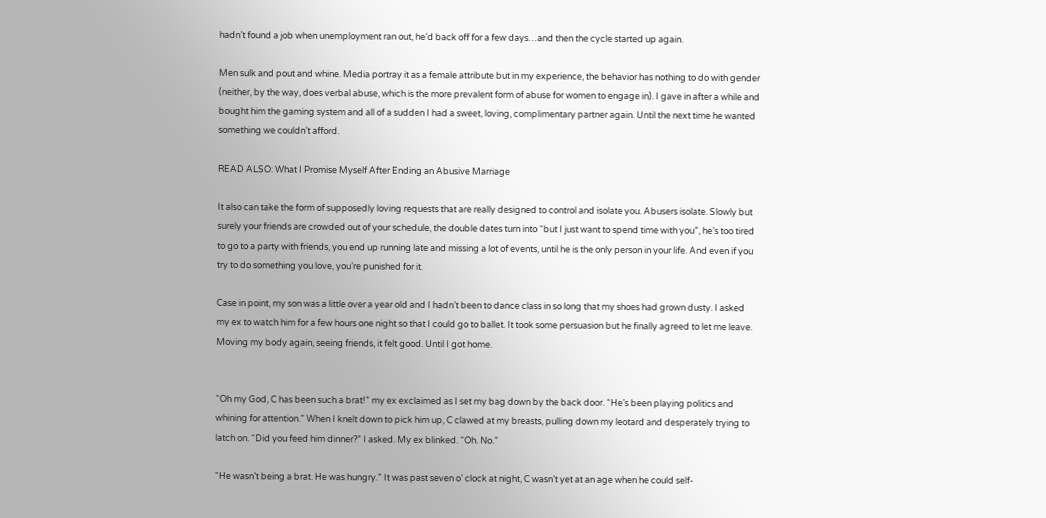hadn’t found a job when unemployment ran out, he’d back off for a few days…and then the cycle started up again.

Men sulk and pout and whine. Media portray it as a female attribute but in my experience, the behavior has nothing to do with gender (neither, by the way, does verbal abuse, which is the more prevalent form of abuse for women to engage in). I gave in after a while and bought him the gaming system and all of a sudden I had a sweet, loving, complimentary partner again. Until the next time he wanted something we couldn’t afford.

READ ALSO: What I Promise Myself After Ending an Abusive Marriage

It also can take the form of supposedly loving requests that are really designed to control and isolate you. Abusers isolate. Slowly but surely your friends are crowded out of your schedule, the double dates turn into “but I just want to spend time with you”, he’s too tired to go to a party with friends, you end up running late and missing a lot of events, until he is the only person in your life. And even if you try to do something you love, you’re punished for it.

Case in point, my son was a little over a year old and I hadn’t been to dance class in so long that my shoes had grown dusty. I asked my ex to watch him for a few hours one night so that I could go to ballet. It took some persuasion but he finally agreed to let me leave. Moving my body again, seeing friends, it felt good. Until I got home.


“Oh my God, C has been such a brat!” my ex exclaimed as I set my bag down by the back door. “He’s been playing politics and whining for attention.” When I knelt down to pick him up, C clawed at my breasts, pulling down my leotard and desperately trying to latch on. “Did you feed him dinner?” I asked. My ex blinked. “Oh. No.”

“He wasn’t being a brat. He was hungry.” It was past seven o’ clock at night, C wasn’t yet at an age when he could self-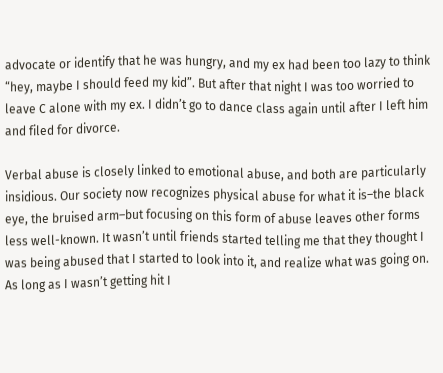advocate or identify that he was hungry, and my ex had been too lazy to think “hey, maybe I should feed my kid”. But after that night I was too worried to leave C alone with my ex. I didn’t go to dance class again until after I left him and filed for divorce.

Verbal abuse is closely linked to emotional abuse, and both are particularly insidious. Our society now recognizes physical abuse for what it is–the black eye, the bruised arm–but focusing on this form of abuse leaves other forms less well-known. It wasn’t until friends started telling me that they thought I was being abused that I started to look into it, and realize what was going on. As long as I wasn’t getting hit I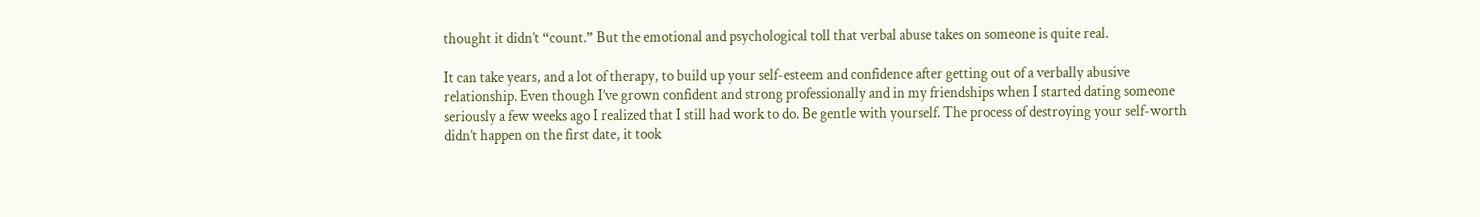thought it didn’t “count.” But the emotional and psychological toll that verbal abuse takes on someone is quite real.

It can take years, and a lot of therapy, to build up your self-esteem and confidence after getting out of a verbally abusive relationship. Even though I’ve grown confident and strong professionally and in my friendships when I started dating someone seriously a few weeks ago I realized that I still had work to do. Be gentle with yourself. The process of destroying your self-worth didn’t happen on the first date, it took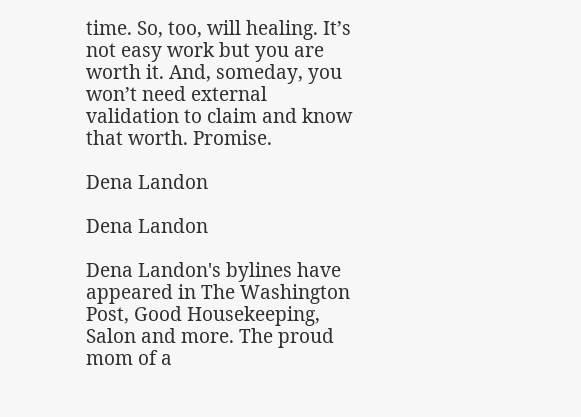time. So, too, will healing. It’s not easy work but you are worth it. And, someday, you won’t need external validation to claim and know that worth. Promise.

Dena Landon

Dena Landon

Dena Landon's bylines have appeared in The Washington Post, Good Housekeeping, Salon and more. The proud mom of a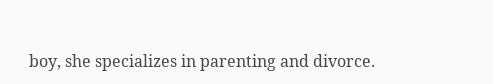boy, she specializes in parenting and divorce.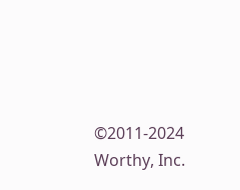©2011-2024 Worthy, Inc.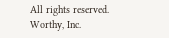All rights reserved.
Worthy, Inc.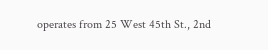operates from 25 West 45th St., 2nd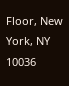Floor, New York, NY 10036